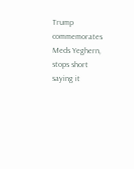Trump commemorates Meds Yeghern, stops short saying it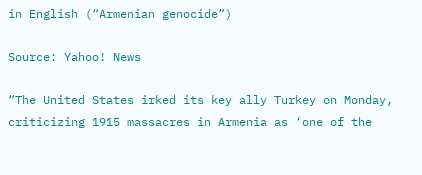in English (“Armenian genocide”)

Source: Yahoo! News

“The United States irked its key ally Turkey on Monday, criticizing 1915 massacres in Armenia as ‘one of the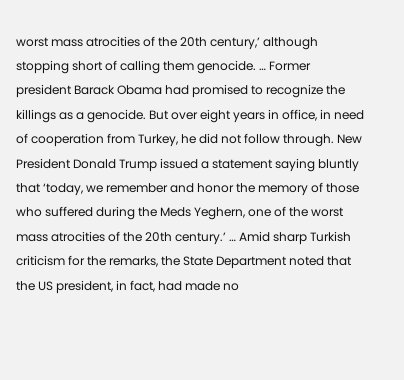worst mass atrocities of the 20th century,’ although stopping short of calling them genocide. … Former president Barack Obama had promised to recognize the killings as a genocide. But over eight years in office, in need of cooperation from Turkey, he did not follow through. New President Donald Trump issued a statement saying bluntly that ‘today, we remember and honor the memory of those who suffered during the Meds Yeghern, one of the worst mass atrocities of the 20th century.’ … Amid sharp Turkish criticism for the remarks, the State Department noted that the US president, in fact, had made no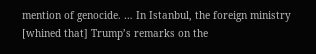mention of genocide. … In Istanbul, the foreign ministry [whined that] Trump’s remarks on the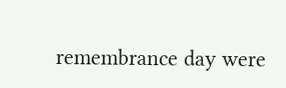remembrance day were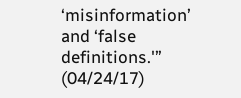‘misinformation’ and ‘false definitions.'” (04/24/17)